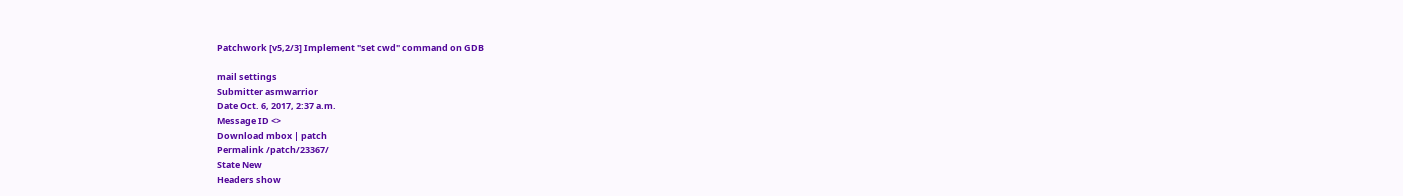Patchwork [v5,2/3] Implement "set cwd" command on GDB

mail settings
Submitter asmwarrior
Date Oct. 6, 2017, 2:37 a.m.
Message ID <>
Download mbox | patch
Permalink /patch/23367/
State New
Headers show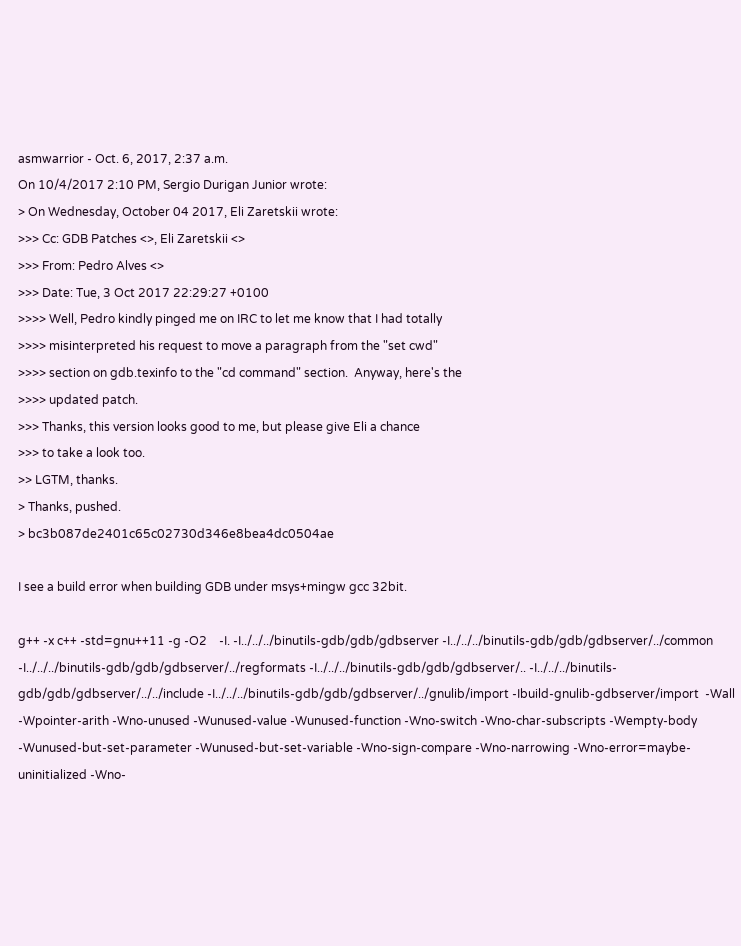asmwarrior - Oct. 6, 2017, 2:37 a.m.
On 10/4/2017 2:10 PM, Sergio Durigan Junior wrote:
> On Wednesday, October 04 2017, Eli Zaretskii wrote:
>>> Cc: GDB Patches <>, Eli Zaretskii <>
>>> From: Pedro Alves <>
>>> Date: Tue, 3 Oct 2017 22:29:27 +0100
>>>> Well, Pedro kindly pinged me on IRC to let me know that I had totally
>>>> misinterpreted his request to move a paragraph from the "set cwd"
>>>> section on gdb.texinfo to the "cd command" section.  Anyway, here's the
>>>> updated patch.
>>> Thanks, this version looks good to me, but please give Eli a chance
>>> to take a look too.
>> LGTM, thanks.
> Thanks, pushed.
> bc3b087de2401c65c02730d346e8bea4dc0504ae

I see a build error when building GDB under msys+mingw gcc 32bit.

g++ -x c++ -std=gnu++11 -g -O2    -I. -I../../../binutils-gdb/gdb/gdbserver -I../../../binutils-gdb/gdb/gdbserver/../common -I../../../binutils-gdb/gdb/gdbserver/../regformats -I../../../binutils-gdb/gdb/gdbserver/.. -I../../../binutils-gdb/gdb/gdbserver/../../include -I../../../binutils-gdb/gdb/gdbserver/../gnulib/import -Ibuild-gnulib-gdbserver/import  -Wall -Wpointer-arith -Wno-unused -Wunused-value -Wunused-function -Wno-switch -Wno-char-subscripts -Wempty-body -Wunused-but-set-parameter -Wunused-but-set-variable -Wno-sign-compare -Wno-narrowing -Wno-error=maybe-uninitialized -Wno-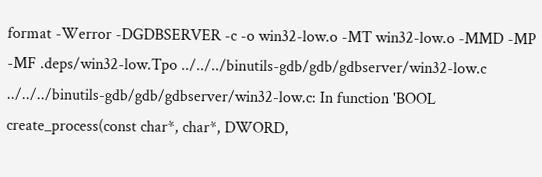format -Werror -DGDBSERVER -c -o win32-low.o -MT win32-low.o -MMD -MP -MF .deps/win32-low.Tpo ../../../binutils-gdb/gdb/gdbserver/win32-low.c
../../../binutils-gdb/gdb/gdbserver/win32-low.c: In function 'BOOL create_process(const char*, char*, DWORD,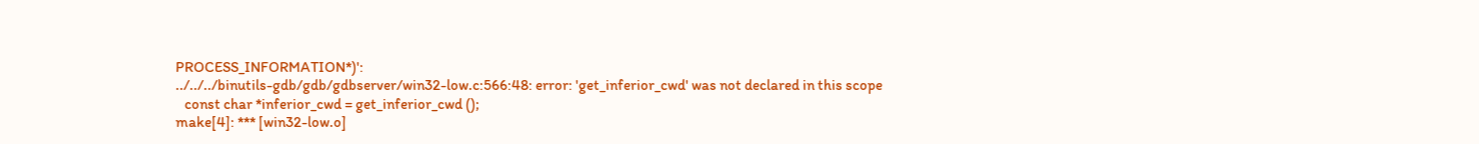PROCESS_INFORMATION*)':
../../../binutils-gdb/gdb/gdbserver/win32-low.c:566:48: error: 'get_inferior_cwd' was not declared in this scope
   const char *inferior_cwd = get_inferior_cwd ();
make[4]: *** [win32-low.o]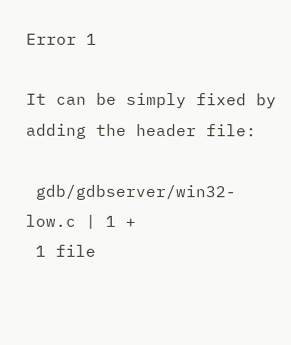Error 1

It can be simply fixed by adding the header file:

 gdb/gdbserver/win32-low.c | 1 +
 1 file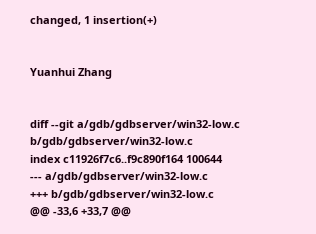changed, 1 insertion(+)


Yuanhui Zhang


diff --git a/gdb/gdbserver/win32-low.c b/gdb/gdbserver/win32-low.c
index c11926f7c6..f9c890f164 100644
--- a/gdb/gdbserver/win32-low.c
+++ b/gdb/gdbserver/win32-low.c
@@ -33,6 +33,7 @@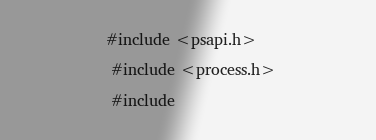#include <psapi.h>
 #include <process.h>
 #include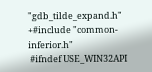"gdb_tilde_expand.h"
+#include "common-inferior.h"
 #ifndef USE_WIN32API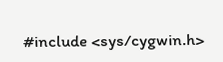#include <sys/cygwin.h>